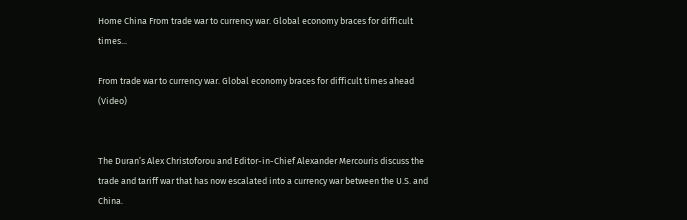Home China From trade war to currency war. Global economy braces for difficult times...

From trade war to currency war. Global economy braces for difficult times ahead (Video)


The Duran’s Alex Christoforou and Editor-in-Chief Alexander Mercouris discuss the trade and tariff war that has now escalated into a currency war between the U.S. and China.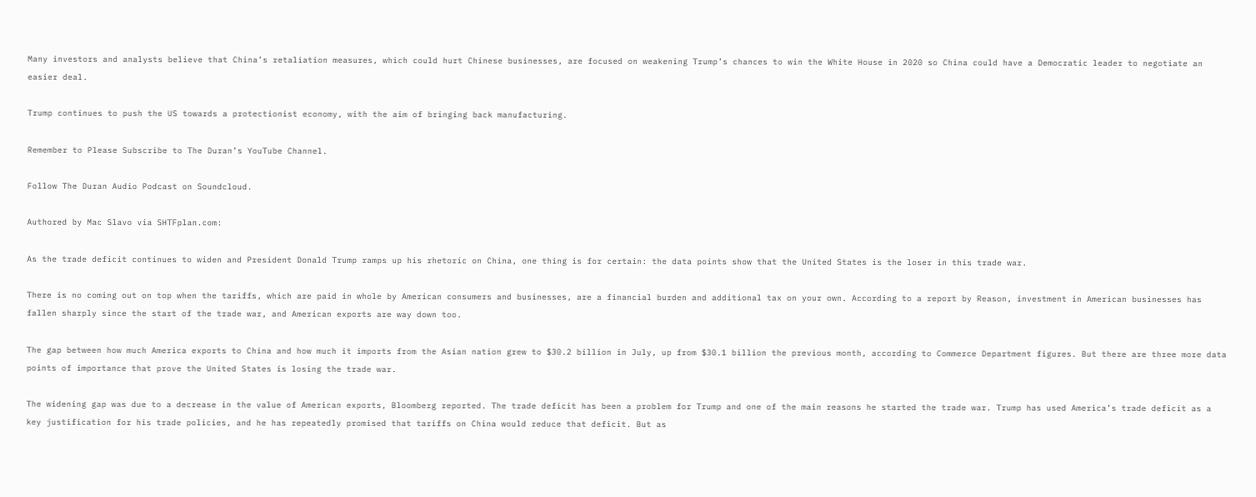Many investors and analysts believe that China’s retaliation measures, which could hurt Chinese businesses, are focused on weakening Trump’s chances to win the White House in 2020 so China could have a Democratic leader to negotiate an easier deal.

Trump continues to push the US towards a protectionist economy, with the aim of bringing back manufacturing.

Remember to Please Subscribe to The Duran’s YouTube Channel.

Follow The Duran Audio Podcast on Soundcloud.

Authored by Mac Slavo via SHTFplan.com:

As the trade deficit continues to widen and President Donald Trump ramps up his rhetoric on China, one thing is for certain: the data points show that the United States is the loser in this trade war.

There is no coming out on top when the tariffs, which are paid in whole by American consumers and businesses, are a financial burden and additional tax on your own. According to a report by Reason, investment in American businesses has fallen sharply since the start of the trade war, and American exports are way down too.

The gap between how much America exports to China and how much it imports from the Asian nation grew to $30.2 billion in July, up from $30.1 billion the previous month, according to Commerce Department figures. But there are three more data points of importance that prove the United States is losing the trade war.

The widening gap was due to a decrease in the value of American exports, Bloomberg reported. The trade deficit has been a problem for Trump and one of the main reasons he started the trade war. Trump has used America’s trade deficit as a key justification for his trade policies, and he has repeatedly promised that tariffs on China would reduce that deficit. But as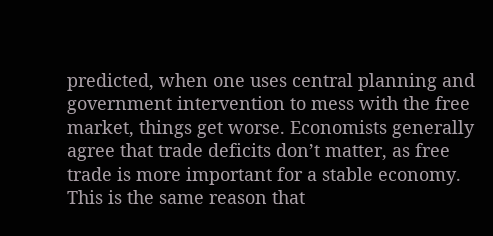predicted, when one uses central planning and government intervention to mess with the free market, things get worse. Economists generally agree that trade deficits don’t matter, as free trade is more important for a stable economy. This is the same reason that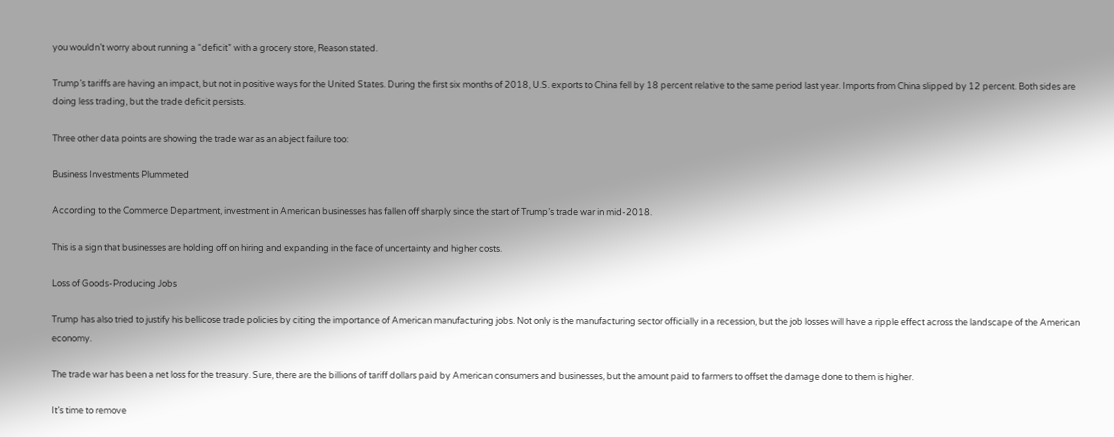you wouldn’t worry about running a “deficit” with a grocery store, Reason stated.

Trump’s tariffs are having an impact, but not in positive ways for the United States. During the first six months of 2018, U.S. exports to China fell by 18 percent relative to the same period last year. Imports from China slipped by 12 percent. Both sides are doing less trading, but the trade deficit persists.

Three other data points are showing the trade war as an abject failure too:

Business Investments Plummeted

According to the Commerce Department, investment in American businesses has fallen off sharply since the start of Trump’s trade war in mid-2018.

This is a sign that businesses are holding off on hiring and expanding in the face of uncertainty and higher costs.

Loss of Goods-Producing Jobs

Trump has also tried to justify his bellicose trade policies by citing the importance of American manufacturing jobs. Not only is the manufacturing sector officially in a recession, but the job losses will have a ripple effect across the landscape of the American economy.

The trade war has been a net loss for the treasury. Sure, there are the billions of tariff dollars paid by American consumers and businesses, but the amount paid to farmers to offset the damage done to them is higher.

It’s time to remove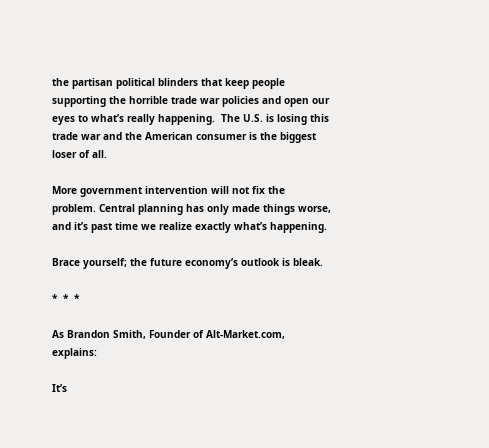the partisan political blinders that keep people supporting the horrible trade war policies and open our eyes to what’s really happening.  The U.S. is losing this trade war and the American consumer is the biggest loser of all.

More government intervention will not fix the problem. Central planning has only made things worse, and it’s past time we realize exactly what’s happening.

Brace yourself; the future economy’s outlook is bleak.

*  *  *

As Brandon Smith, Founder of Alt-Market.com, explains:

It’s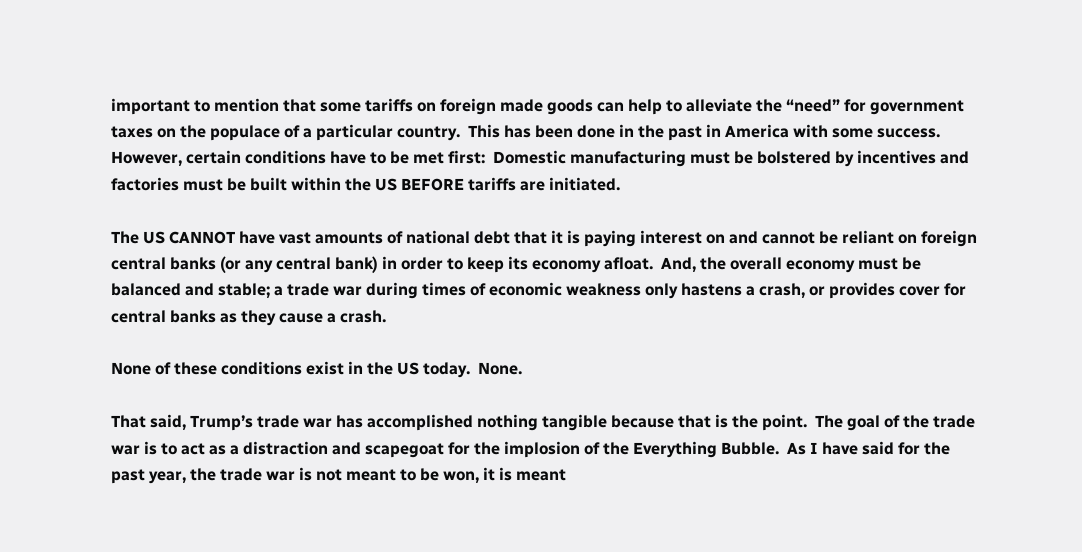important to mention that some tariffs on foreign made goods can help to alleviate the “need” for government taxes on the populace of a particular country.  This has been done in the past in America with some success.  However, certain conditions have to be met first:  Domestic manufacturing must be bolstered by incentives and factories must be built within the US BEFORE tariffs are initiated.

The US CANNOT have vast amounts of national debt that it is paying interest on and cannot be reliant on foreign central banks (or any central bank) in order to keep its economy afloat.  And, the overall economy must be balanced and stable; a trade war during times of economic weakness only hastens a crash, or provides cover for central banks as they cause a crash.

None of these conditions exist in the US today.  None.

That said, Trump’s trade war has accomplished nothing tangible because that is the point.  The goal of the trade war is to act as a distraction and scapegoat for the implosion of the Everything Bubble.  As I have said for the past year, the trade war is not meant to be won, it is meant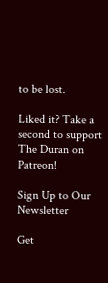to be lost.

Liked it? Take a second to support The Duran on Patreon!

Sign Up to Our Newsletter

Get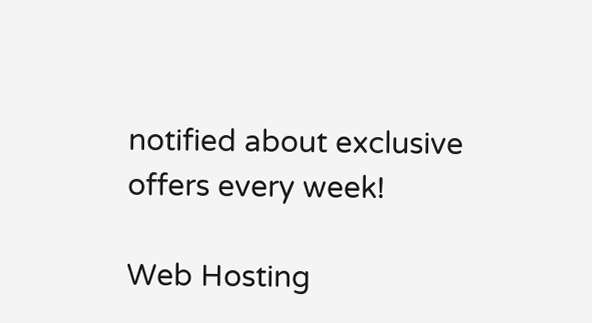notified about exclusive offers every week!

Web Hosting